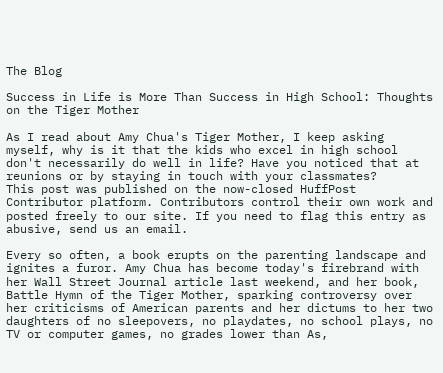The Blog

Success in Life is More Than Success in High School: Thoughts on the Tiger Mother

As I read about Amy Chua's Tiger Mother, I keep asking myself, why is it that the kids who excel in high school don't necessarily do well in life? Have you noticed that at reunions or by staying in touch with your classmates?
This post was published on the now-closed HuffPost Contributor platform. Contributors control their own work and posted freely to our site. If you need to flag this entry as abusive, send us an email.

Every so often, a book erupts on the parenting landscape and ignites a furor. Amy Chua has become today's firebrand with her Wall Street Journal article last weekend, and her book, Battle Hymn of the Tiger Mother, sparking controversy over her criticisms of American parents and her dictums to her two daughters of no sleepovers, no playdates, no school plays, no TV or computer games, no grades lower than As,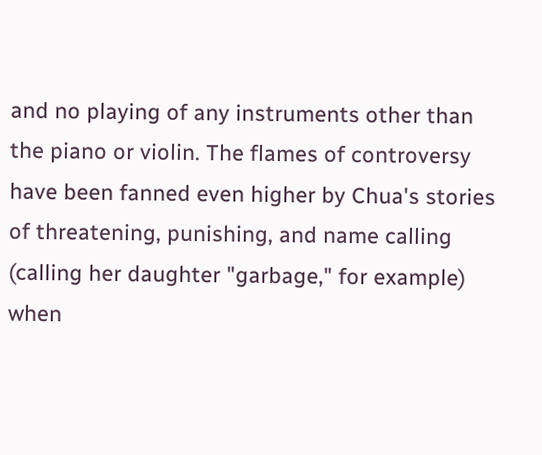and no playing of any instruments other than the piano or violin. The flames of controversy have been fanned even higher by Chua's stories of threatening, punishing, and name calling (calling her daughter "garbage," for example) when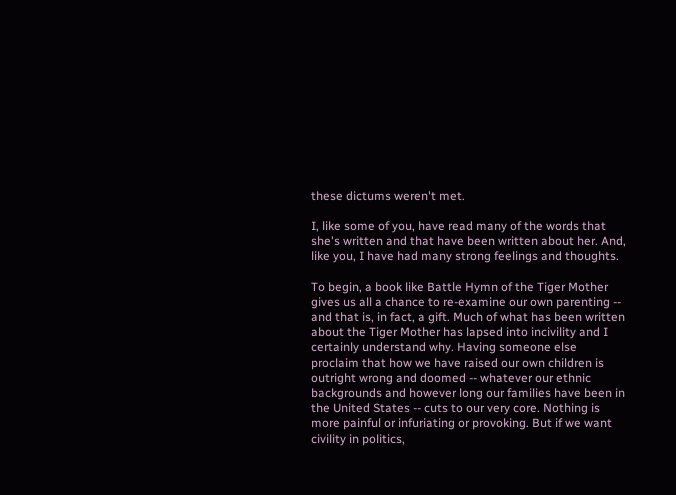these dictums weren't met.

I, like some of you, have read many of the words that she's written and that have been written about her. And, like you, I have had many strong feelings and thoughts.

To begin, a book like Battle Hymn of the Tiger Mother gives us all a chance to re-examine our own parenting -- and that is, in fact, a gift. Much of what has been written about the Tiger Mother has lapsed into incivility and I certainly understand why. Having someone else proclaim that how we have raised our own children is outright wrong and doomed -- whatever our ethnic backgrounds and however long our families have been in the United States -- cuts to our very core. Nothing is more painful or infuriating or provoking. But if we want civility in politics,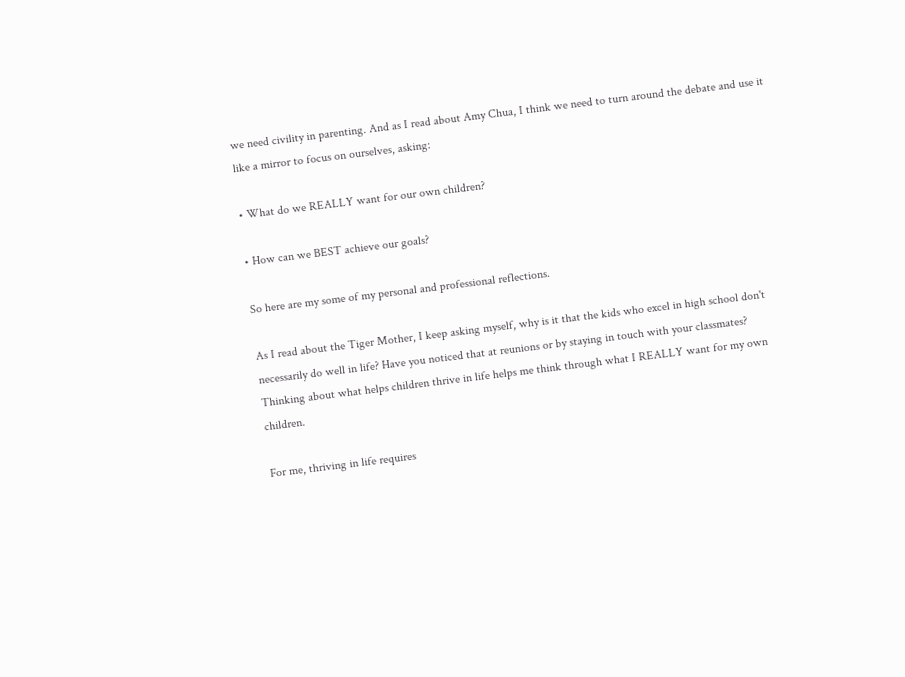we need civility in parenting. And as I read about Amy Chua, I think we need to turn around the debate and use it like a mirror to focus on ourselves, asking:

• What do we REALLY want for our own children?

• How can we BEST achieve our goals?

So here are my some of my personal and professional reflections.

As I read about the Tiger Mother, I keep asking myself, why is it that the kids who excel in high school don't necessarily do well in life? Have you noticed that at reunions or by staying in touch with your classmates? Thinking about what helps children thrive in life helps me think through what I REALLY want for my own children.

For me, thriving in life requires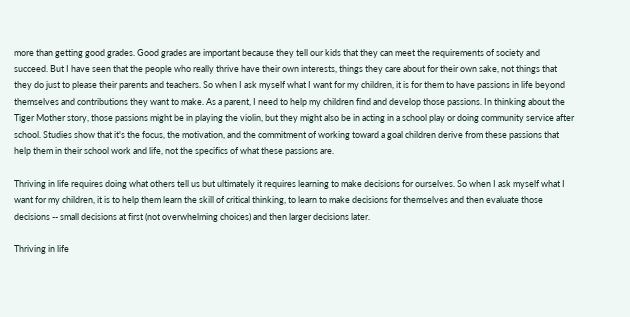more than getting good grades. Good grades are important because they tell our kids that they can meet the requirements of society and succeed. But I have seen that the people who really thrive have their own interests, things they care about for their own sake, not things that they do just to please their parents and teachers. So when I ask myself what I want for my children, it is for them to have passions in life beyond themselves and contributions they want to make. As a parent, I need to help my children find and develop those passions. In thinking about the Tiger Mother story, those passions might be in playing the violin, but they might also be in acting in a school play or doing community service after school. Studies show that it's the focus, the motivation, and the commitment of working toward a goal children derive from these passions that help them in their school work and life, not the specifics of what these passions are.

Thriving in life requires doing what others tell us but ultimately it requires learning to make decisions for ourselves. So when I ask myself what I want for my children, it is to help them learn the skill of critical thinking, to learn to make decisions for themselves and then evaluate those decisions -- small decisions at first (not overwhelming choices) and then larger decisions later.

Thriving in life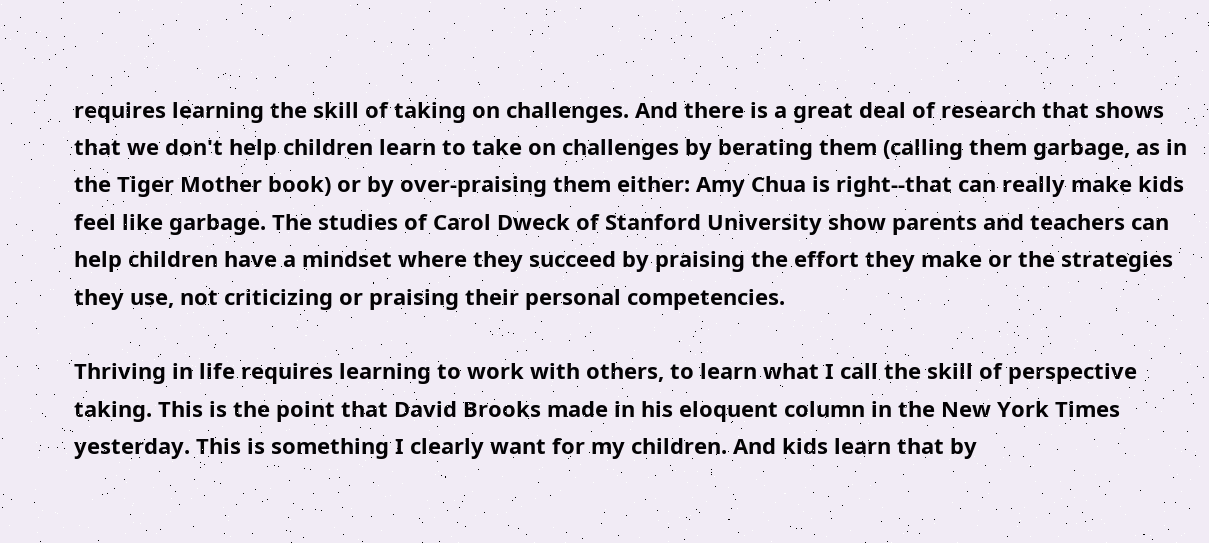requires learning the skill of taking on challenges. And there is a great deal of research that shows that we don't help children learn to take on challenges by berating them (calling them garbage, as in the Tiger Mother book) or by over-praising them either: Amy Chua is right--that can really make kids feel like garbage. The studies of Carol Dweck of Stanford University show parents and teachers can help children have a mindset where they succeed by praising the effort they make or the strategies they use, not criticizing or praising their personal competencies.

Thriving in life requires learning to work with others, to learn what I call the skill of perspective taking. This is the point that David Brooks made in his eloquent column in the New York Times yesterday. This is something I clearly want for my children. And kids learn that by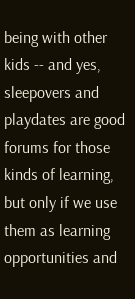being with other kids -- and yes, sleepovers and playdates are good forums for those kinds of learning, but only if we use them as learning opportunities and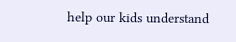help our kids understand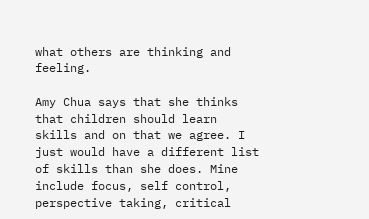what others are thinking and feeling.

Amy Chua says that she thinks that children should learn skills and on that we agree. I just would have a different list of skills than she does. Mine include focus, self control, perspective taking, critical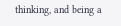thinking, and being a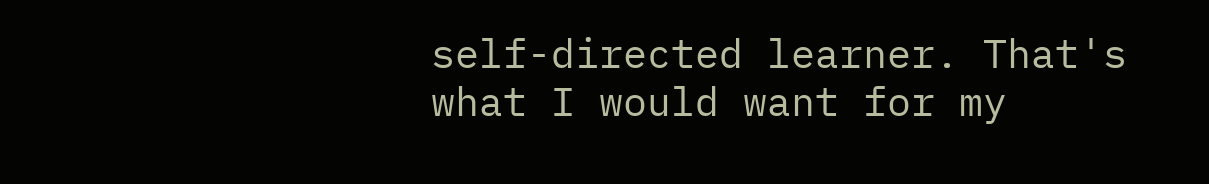self-directed learner. That's what I would want for my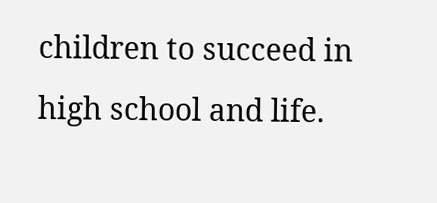children to succeed in high school and life.